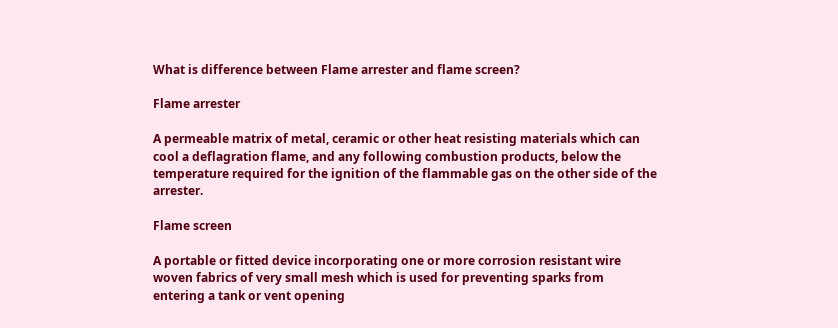What is difference between Flame arrester and flame screen?

Flame arrester

A permeable matrix of metal, ceramic or other heat resisting materials which can cool a deflagration flame, and any following combustion products, below the temperature required for the ignition of the flammable gas on the other side of the arrester.

Flame screen

A portable or fitted device incorporating one or more corrosion resistant wire woven fabrics of very small mesh which is used for preventing sparks from entering a tank or vent opening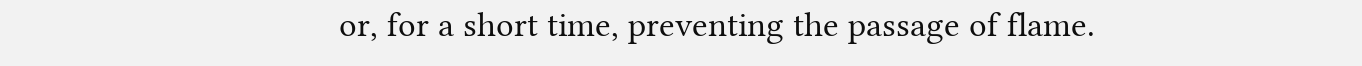or, for a short time, preventing the passage of flame.